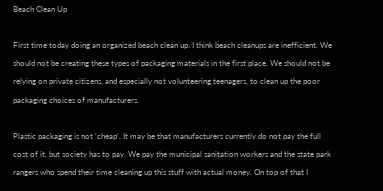Beach Clean Up

First time today doing an organized beach clean up. I think beach cleanups are inefficient. We should not be creating these types of packaging materials in the first place. We should not be relying on private citizens, and especially not volunteering teenagers, to clean up the poor packaging choices of manufacturers.

Plastic packaging is not ‘cheap’. It may be that manufacturers currently do not pay the full cost of it, but society has to pay. We pay the municipal sanitation workers and the state park rangers who spend their time cleaning up this stuff with actual money. On top of that I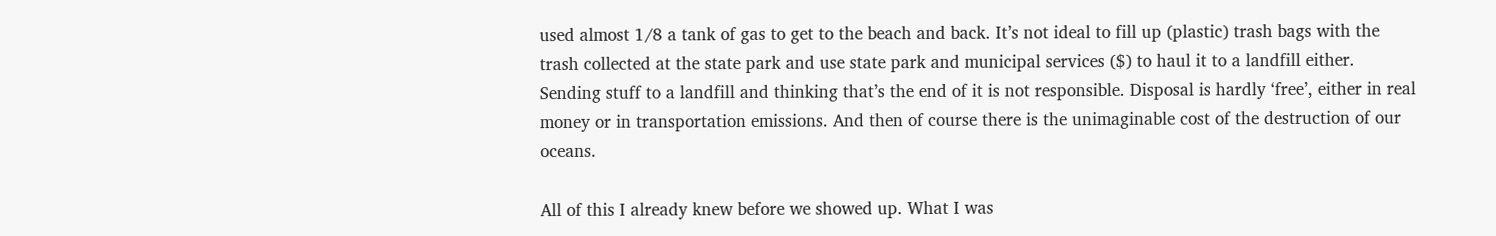used almost 1/8 a tank of gas to get to the beach and back. It’s not ideal to fill up (plastic) trash bags with the trash collected at the state park and use state park and municipal services ($) to haul it to a landfill either. Sending stuff to a landfill and thinking that’s the end of it is not responsible. Disposal is hardly ‘free’, either in real money or in transportation emissions. And then of course there is the unimaginable cost of the destruction of our oceans.

All of this I already knew before we showed up. What I was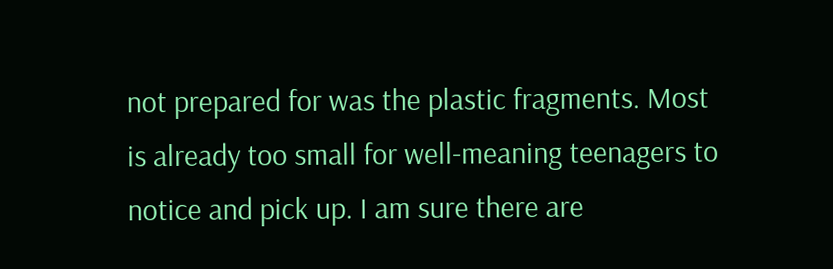not prepared for was the plastic fragments. Most is already too small for well-meaning teenagers to notice and pick up. I am sure there are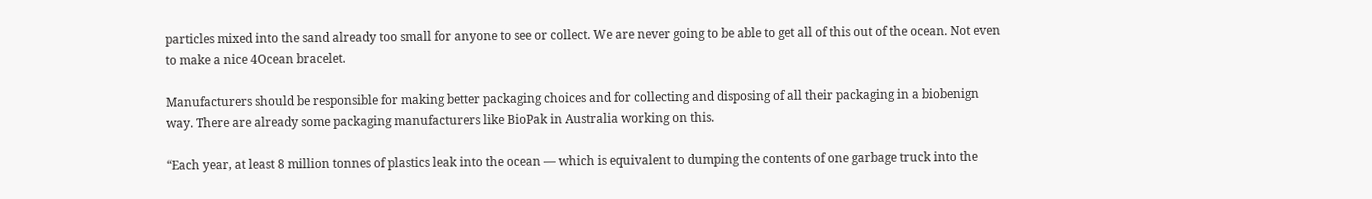particles mixed into the sand already too small for anyone to see or collect. We are never going to be able to get all of this out of the ocean. Not even to make a nice 4Ocean bracelet.

Manufacturers should be responsible for making better packaging choices and for collecting and disposing of all their packaging in a biobenign way. There are already some packaging manufacturers like BioPak in Australia working on this.

“Each year, at least 8 million tonnes of plastics leak into the ocean — which is equivalent to dumping the contents of one garbage truck into the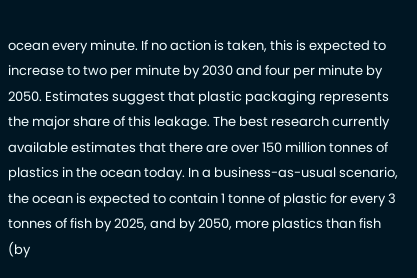ocean every minute. If no action is taken, this is expected to increase to two per minute by 2030 and four per minute by 2050. Estimates suggest that plastic packaging represents the major share of this leakage. The best research currently available estimates that there are over 150 million tonnes of plastics in the ocean today. In a business-as-usual scenario, the ocean is expected to contain 1 tonne of plastic for every 3 tonnes of fish by 2025, and by 2050, more plastics than fish (by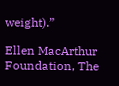weight).”

Ellen MacArthur Foundation, The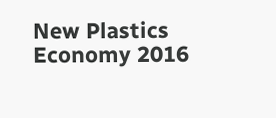New Plastics Economy 2016